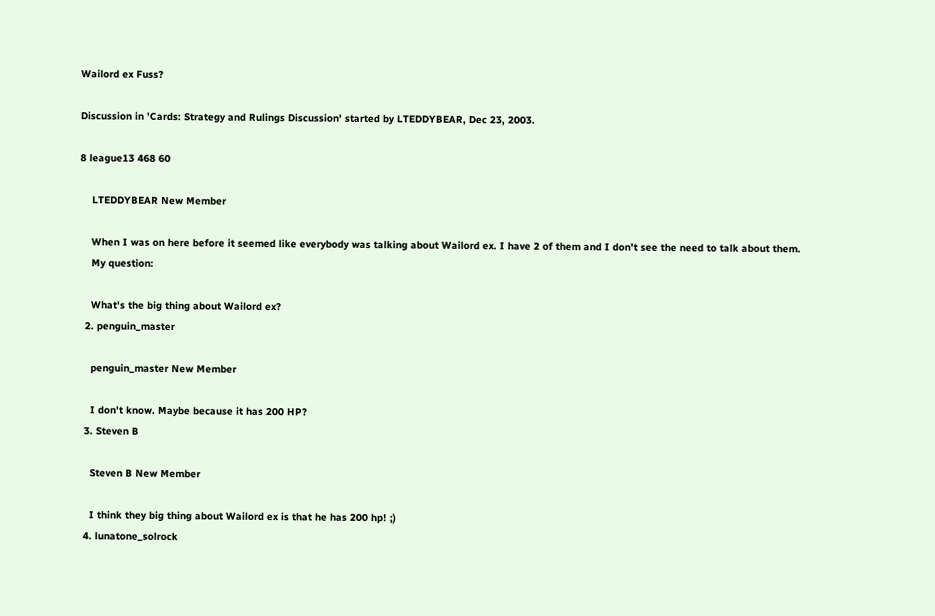Wailord ex Fuss?

Discussion in 'Cards: Strategy and Rulings Discussion' started by LTEDDYBEAR, Dec 23, 2003.

8 league13 468 60

    LTEDDYBEAR New Member

    When I was on here before it seemed like everybody was talking about Wailord ex. I have 2 of them and I don't see the need to talk about them.
    My question:

    What's the big thing about Wailord ex?
  2. penguin_master

    penguin_master New Member

    I don't know. Maybe because it has 200 HP?
  3. Steven B

    Steven B New Member

    I think they big thing about Wailord ex is that he has 200 hp! ;)
  4. lunatone_solrock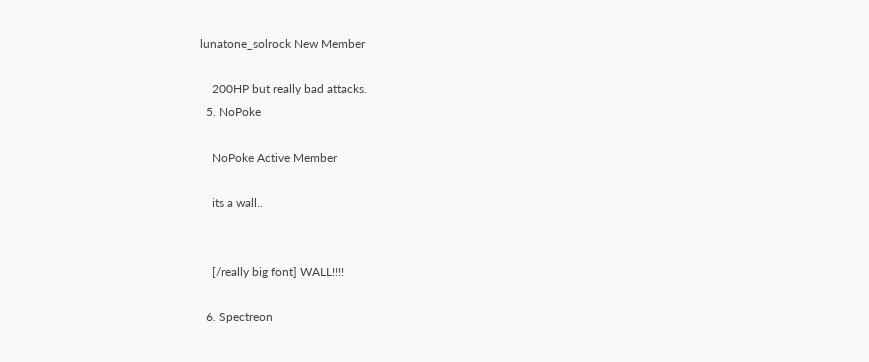lunatone_solrock New Member

    200HP but really bad attacks.
  5. NoPoke

    NoPoke Active Member

    its a wall..


    [/really big font] WALL!!!!

  6. Spectreon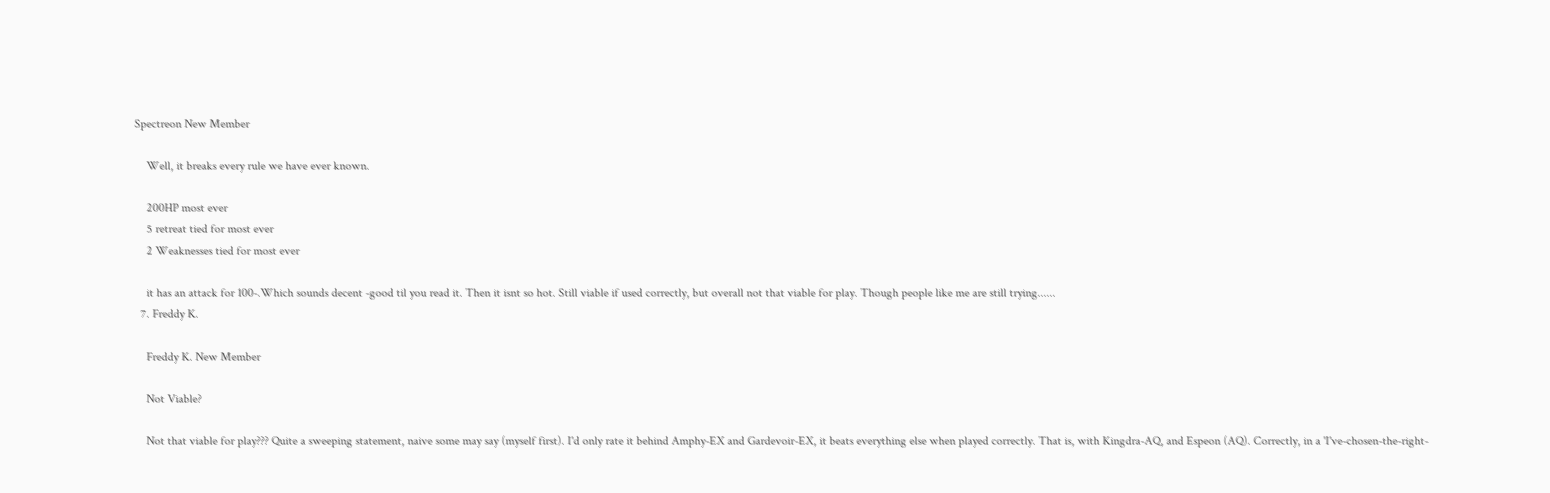Spectreon New Member

    Well, it breaks every rule we have ever known.

    200HP most ever
    5 retreat tied for most ever
    2 Weaknesses tied for most ever

    it has an attack for 100-.Which sounds decent -good til you read it. Then it isnt so hot. Still viable if used correctly, but overall not that viable for play. Though people like me are still trying......
  7. Freddy K.

    Freddy K. New Member

    Not Viable?

    Not that viable for play??? Quite a sweeping statement, naive some may say (myself first). I'd only rate it behind Amphy-EX and Gardevoir-EX, it beats everything else when played correctly. That is, with Kingdra-AQ, and Espeon (AQ). Correctly, in a 'I've-chosen-the-right-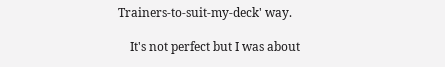Trainers-to-suit-my-deck' way.

    It's not perfect but I was about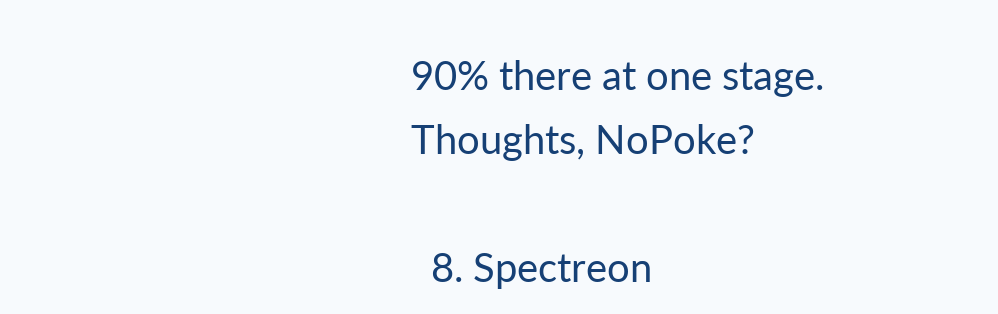90% there at one stage. Thoughts, NoPoke?

  8. Spectreon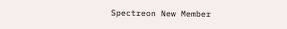Spectreon New Member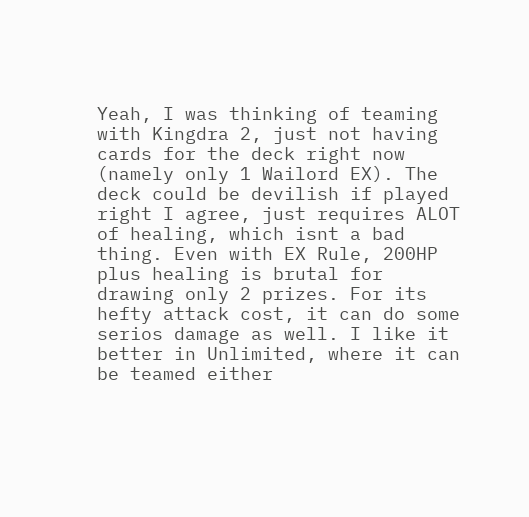Yeah, I was thinking of teaming with Kingdra 2, just not having cards for the deck right now (namely only 1 Wailord EX). The deck could be devilish if played right I agree, just requires ALOT of healing, which isnt a bad thing. Even with EX Rule, 200HP plus healing is brutal for drawing only 2 prizes. For its hefty attack cost, it can do some serios damage as well. I like it better in Unlimited, where it can be teamed either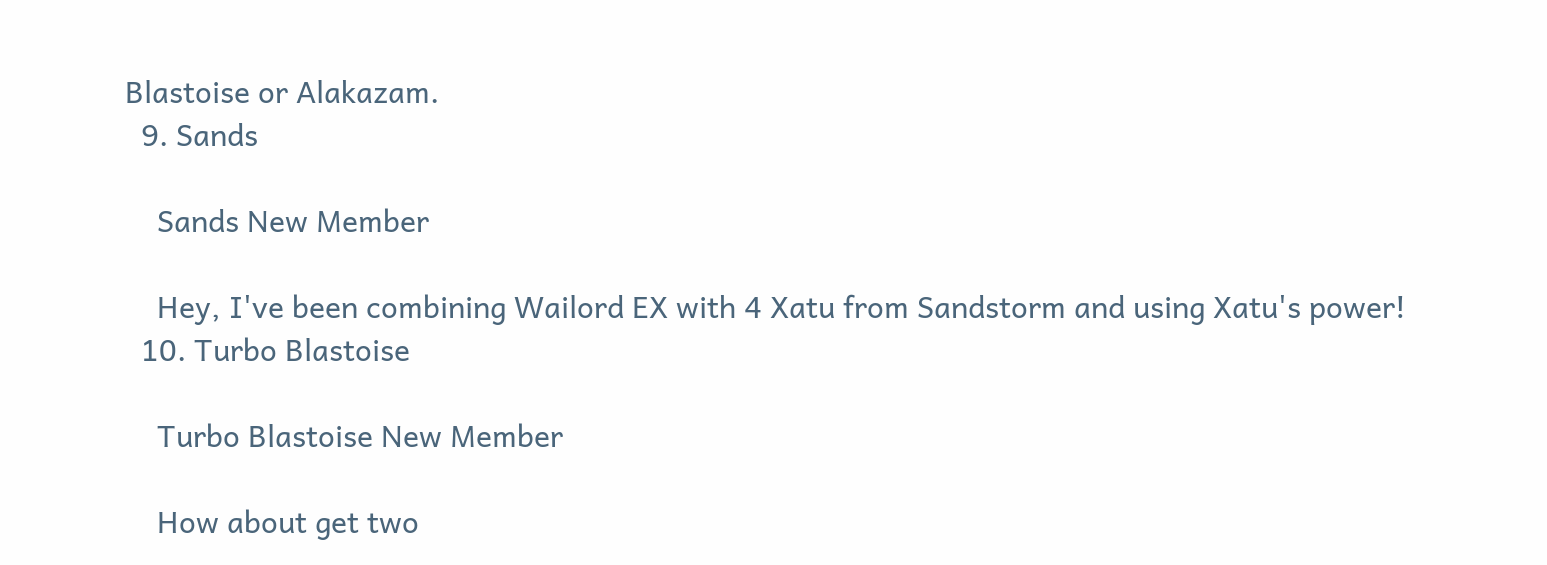Blastoise or Alakazam.
  9. Sands

    Sands New Member

    Hey, I've been combining Wailord EX with 4 Xatu from Sandstorm and using Xatu's power!
  10. Turbo Blastoise

    Turbo Blastoise New Member

    How about get two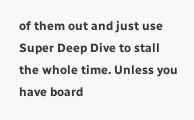of them out and just use Super Deep Dive to stall the whole time. Unless you have board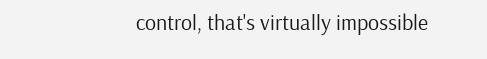control, that's virtually impossible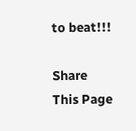to beat!!!

Share This Page